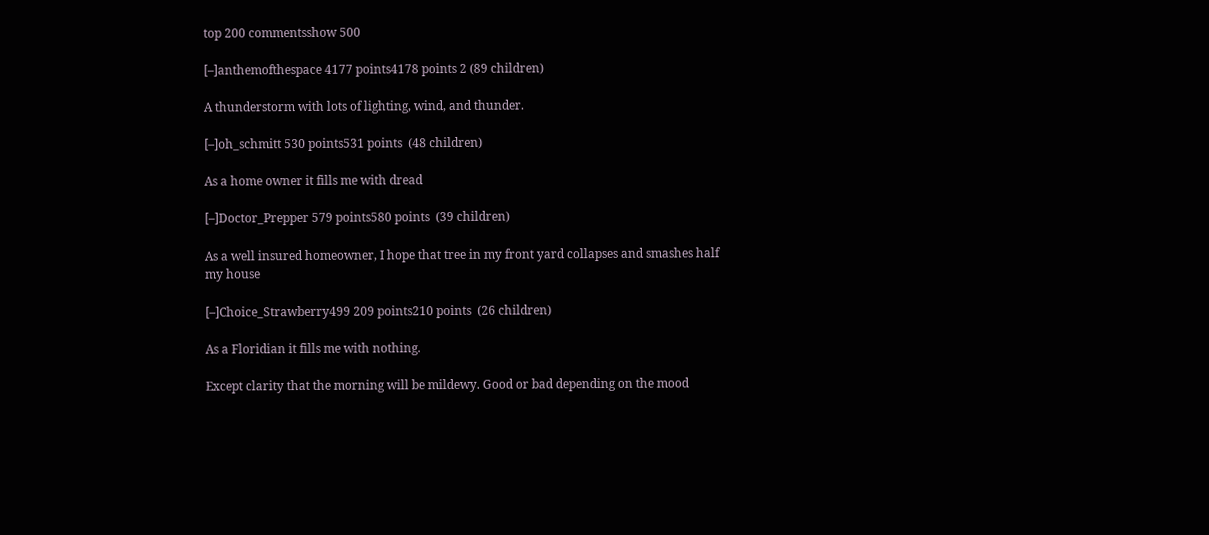top 200 commentsshow 500

[–]anthemofthespace 4177 points4178 points 2 (89 children)

A thunderstorm with lots of lighting, wind, and thunder.

[–]oh_schmitt 530 points531 points  (48 children)

As a home owner it fills me with dread

[–]Doctor_Prepper 579 points580 points  (39 children)

As a well insured homeowner, I hope that tree in my front yard collapses and smashes half my house

[–]Choice_Strawberry499 209 points210 points  (26 children)

As a Floridian it fills me with nothing.

Except clarity that the morning will be mildewy. Good or bad depending on the mood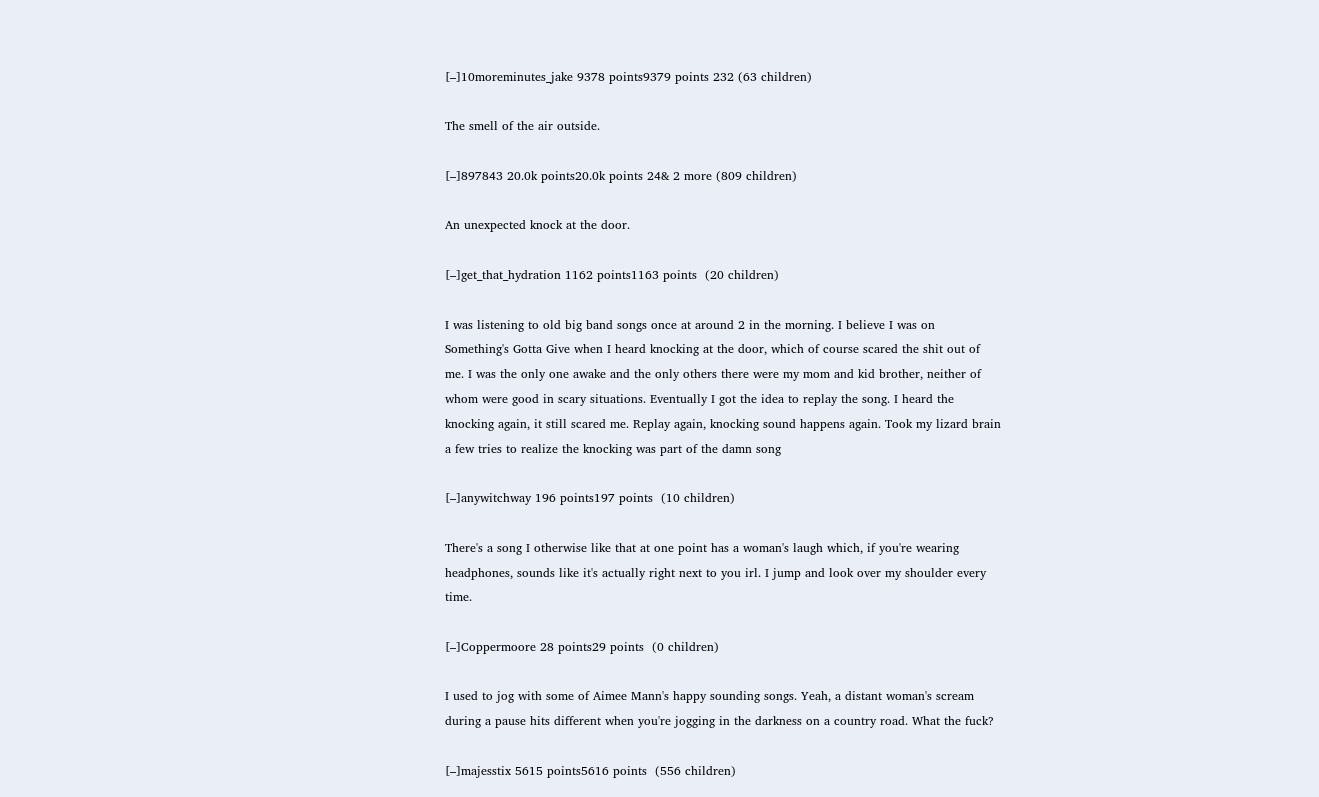[–]10moreminutes_jake 9378 points9379 points 232 (63 children)

The smell of the air outside.

[–]897843 20.0k points20.0k points 24& 2 more (809 children)

An unexpected knock at the door.

[–]get_that_hydration 1162 points1163 points  (20 children)

I was listening to old big band songs once at around 2 in the morning. I believe I was on Something's Gotta Give when I heard knocking at the door, which of course scared the shit out of me. I was the only one awake and the only others there were my mom and kid brother, neither of whom were good in scary situations. Eventually I got the idea to replay the song. I heard the knocking again, it still scared me. Replay again, knocking sound happens again. Took my lizard brain a few tries to realize the knocking was part of the damn song

[–]anywitchway 196 points197 points  (10 children)

There's a song I otherwise like that at one point has a woman's laugh which, if you're wearing headphones, sounds like it's actually right next to you irl. I jump and look over my shoulder every time.

[–]Coppermoore 28 points29 points  (0 children)

I used to jog with some of Aimee Mann's happy sounding songs. Yeah, a distant woman's scream during a pause hits different when you're jogging in the darkness on a country road. What the fuck?

[–]majesstix 5615 points5616 points  (556 children)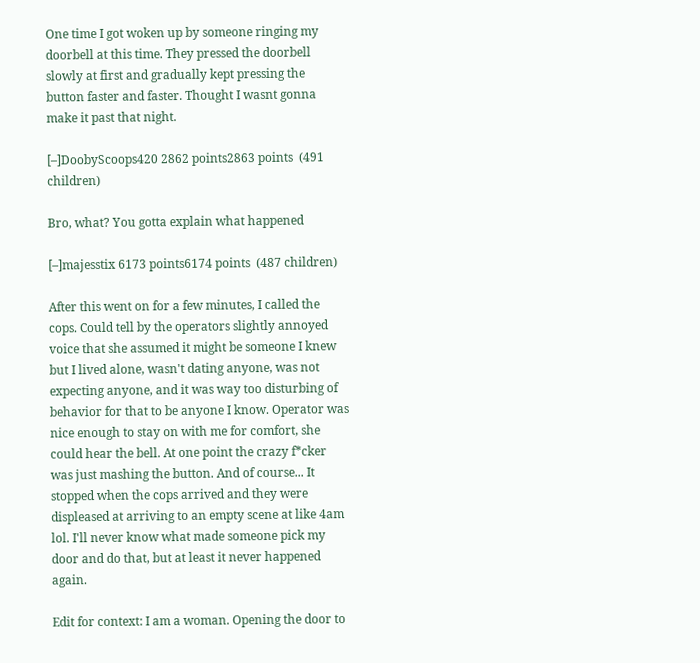One time I got woken up by someone ringing my doorbell at this time. They pressed the doorbell slowly at first and gradually kept pressing the button faster and faster. Thought I wasnt gonna make it past that night.

[–]DoobyScoops420 2862 points2863 points  (491 children)

Bro, what? You gotta explain what happened

[–]majesstix 6173 points6174 points  (487 children)

After this went on for a few minutes, I called the cops. Could tell by the operators slightly annoyed voice that she assumed it might be someone I knew but I lived alone, wasn't dating anyone, was not expecting anyone, and it was way too disturbing of behavior for that to be anyone I know. Operator was nice enough to stay on with me for comfort, she could hear the bell. At one point the crazy f*cker was just mashing the button. And of course... It stopped when the cops arrived and they were displeased at arriving to an empty scene at like 4am lol. I'll never know what made someone pick my door and do that, but at least it never happened again.

Edit for context: I am a woman. Opening the door to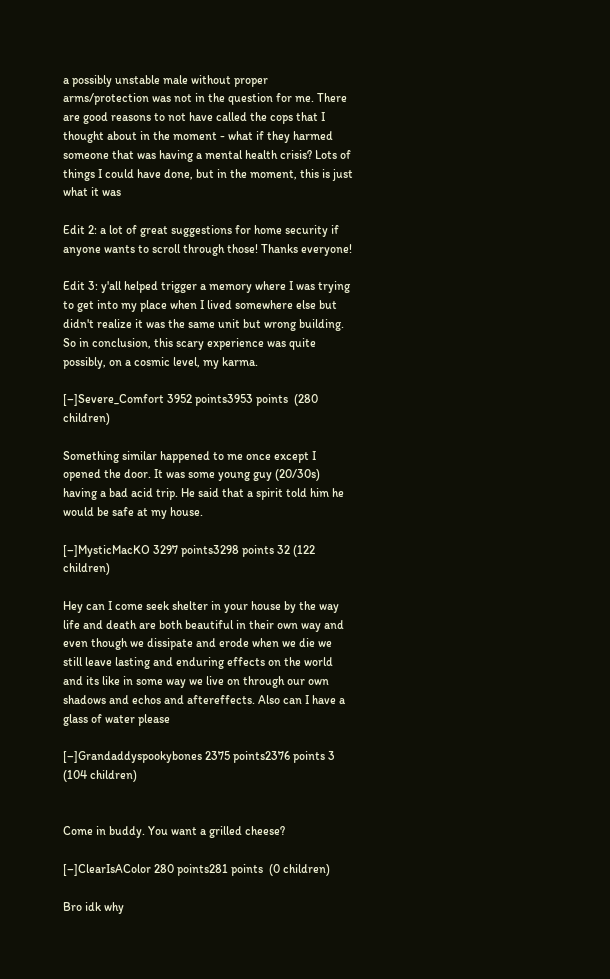a possibly unstable male without proper arms/protection was not in the question for me. There are good reasons to not have called the cops that I thought about in the moment - what if they harmed someone that was having a mental health crisis? Lots of things I could have done, but in the moment, this is just what it was

Edit 2: a lot of great suggestions for home security if anyone wants to scroll through those! Thanks everyone!

Edit 3: y'all helped trigger a memory where I was trying to get into my place when I lived somewhere else but didn't realize it was the same unit but wrong building. So in conclusion, this scary experience was quite possibly, on a cosmic level, my karma.

[–]Severe_Comfort 3952 points3953 points  (280 children)

Something similar happened to me once except I opened the door. It was some young guy (20/30s) having a bad acid trip. He said that a spirit told him he would be safe at my house.

[–]MysticMacKO 3297 points3298 points 32 (122 children)

Hey can I come seek shelter in your house by the way life and death are both beautiful in their own way and even though we dissipate and erode when we die we still leave lasting and enduring effects on the world and its like in some way we live on through our own shadows and echos and aftereffects. Also can I have a glass of water please

[–]Grandaddyspookybones 2375 points2376 points 3 (104 children)


Come in buddy. You want a grilled cheese?

[–]ClearIsAColor 280 points281 points  (0 children)

Bro idk why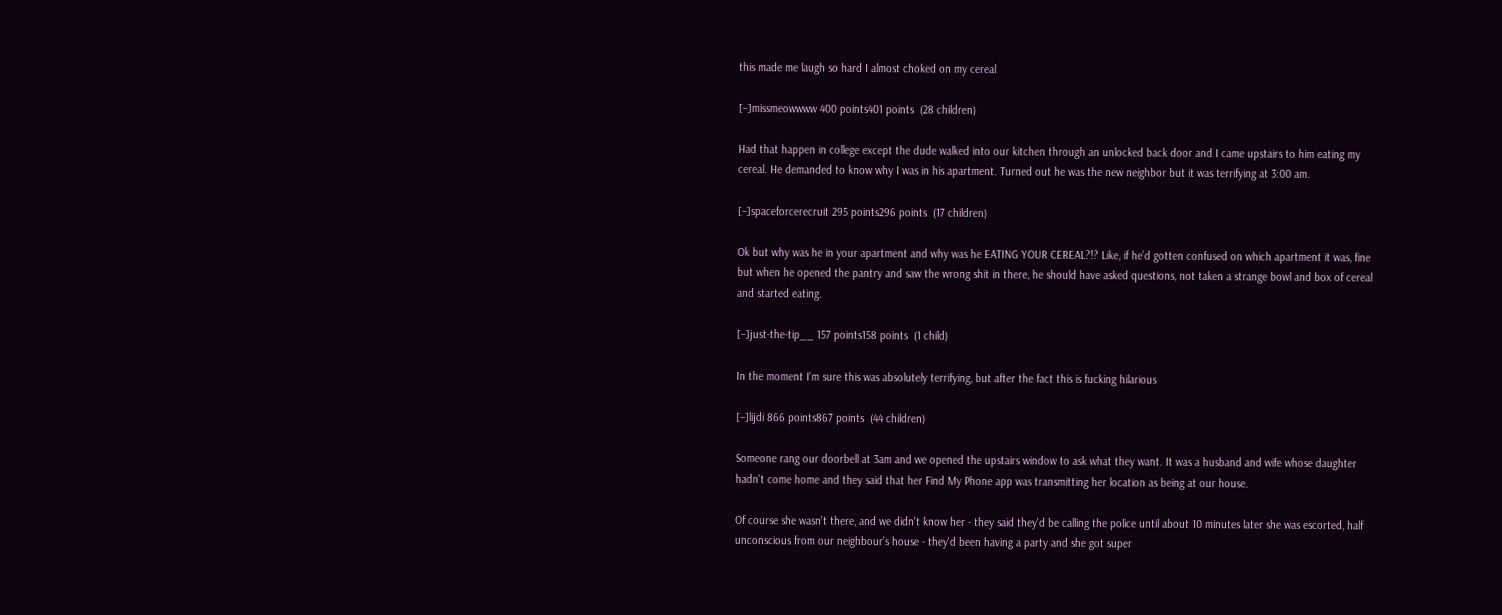this made me laugh so hard I almost choked on my cereal

[–]missmeowwww 400 points401 points  (28 children)

Had that happen in college except the dude walked into our kitchen through an unlocked back door and I came upstairs to him eating my cereal. He demanded to know why I was in his apartment. Turned out he was the new neighbor but it was terrifying at 3:00 am.

[–]spaceforcerecruit 295 points296 points  (17 children)

Ok but why was he in your apartment and why was he EATING YOUR CEREAL?!? Like, if he’d gotten confused on which apartment it was, fine but when he opened the pantry and saw the wrong shit in there, he should have asked questions, not taken a strange bowl and box of cereal and started eating.

[–]just-the-tip__ 157 points158 points  (1 child)

In the moment I'm sure this was absolutely terrifying, but after the fact this is fucking hilarious

[–]lijdi 866 points867 points  (44 children)

Someone rang our doorbell at 3am and we opened the upstairs window to ask what they want. It was a husband and wife whose daughter hadn't come home and they said that her Find My Phone app was transmitting her location as being at our house.

Of course she wasn't there, and we didn't know her - they said they'd be calling the police until about 10 minutes later she was escorted, half unconscious from our neighbour's house - they'd been having a party and she got super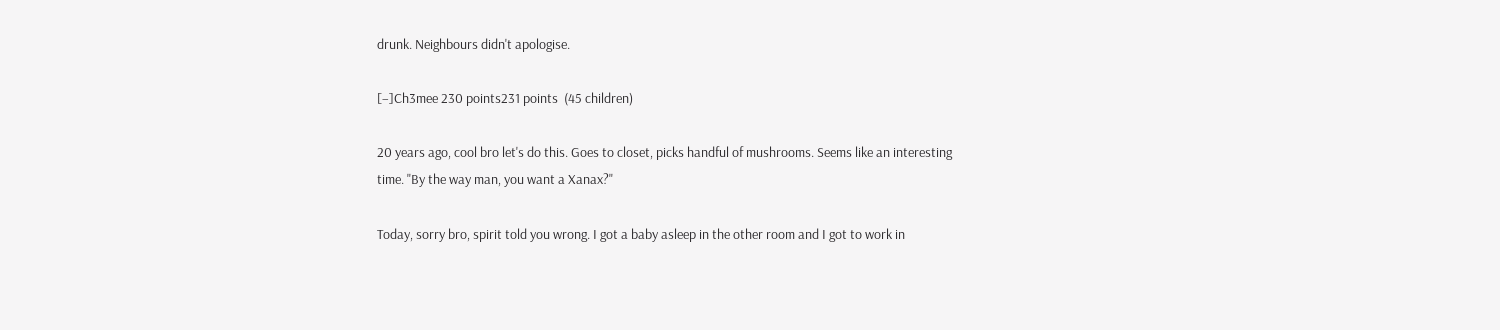drunk. Neighbours didn't apologise.

[–]Ch3mee 230 points231 points  (45 children)

20 years ago, cool bro let's do this. Goes to closet, picks handful of mushrooms. Seems like an interesting time. "By the way man, you want a Xanax?"

Today, sorry bro, spirit told you wrong. I got a baby asleep in the other room and I got to work in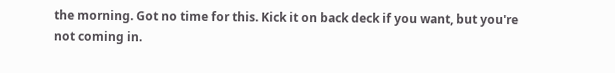the morning. Got no time for this. Kick it on back deck if you want, but you're not coming in.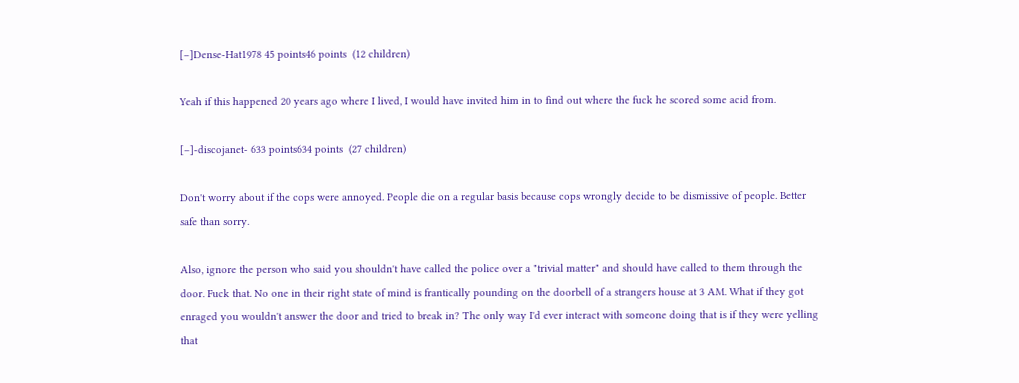[–]Dense-Hat1978 45 points46 points  (12 children)

Yeah if this happened 20 years ago where I lived, I would have invited him in to find out where the fuck he scored some acid from.

[–]-discojanet- 633 points634 points  (27 children)

Don't worry about if the cops were annoyed. People die on a regular basis because cops wrongly decide to be dismissive of people. Better safe than sorry.

Also, ignore the person who said you shouldn't have called the police over a "trivial matter" and should have called to them through the door. Fuck that. No one in their right state of mind is frantically pounding on the doorbell of a strangers house at 3 AM. What if they got enraged you wouldn't answer the door and tried to break in? The only way I'd ever interact with someone doing that is if they were yelling that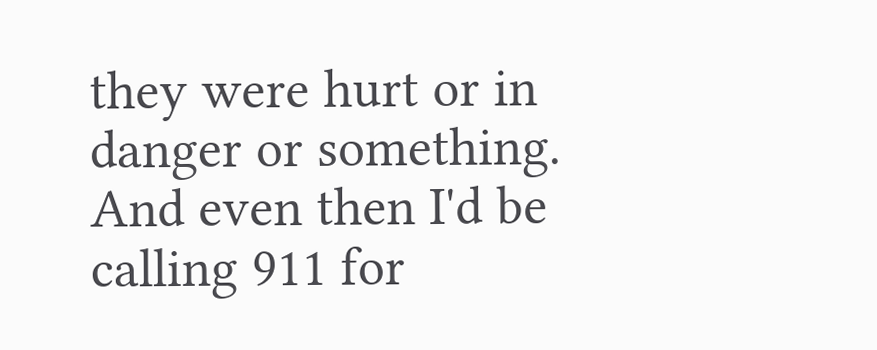they were hurt or in danger or something. And even then I'd be calling 911 for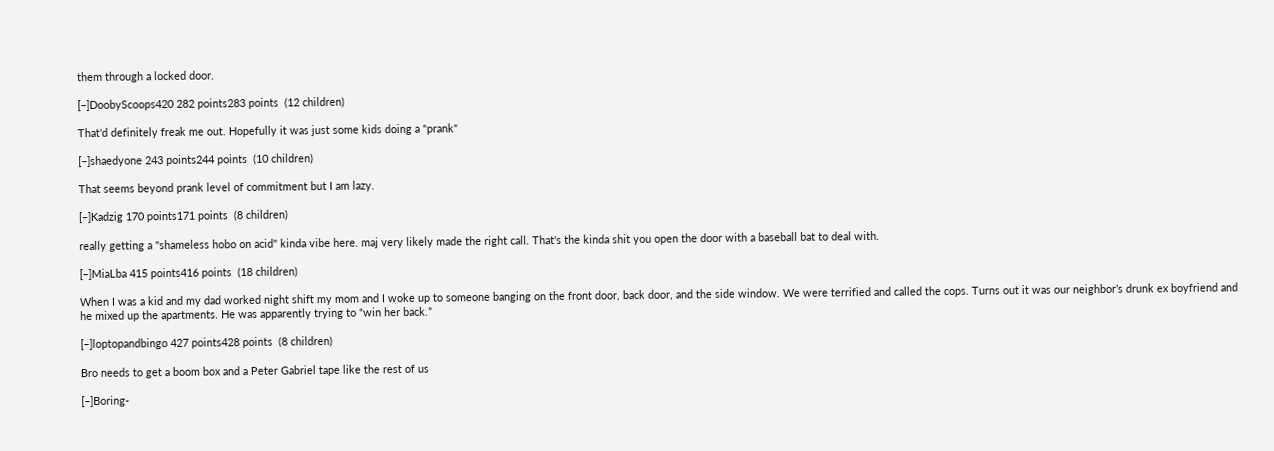them through a locked door.

[–]DoobyScoops420 282 points283 points  (12 children)

That'd definitely freak me out. Hopefully it was just some kids doing a "prank"

[–]shaedyone 243 points244 points  (10 children)

That seems beyond prank level of commitment but I am lazy.

[–]Kadzig 170 points171 points  (8 children)

really getting a "shameless hobo on acid" kinda vibe here. maj very likely made the right call. That's the kinda shit you open the door with a baseball bat to deal with.

[–]MiaLba 415 points416 points  (18 children)

When I was a kid and my dad worked night shift my mom and I woke up to someone banging on the front door, back door, and the side window. We were terrified and called the cops. Turns out it was our neighbor’s drunk ex boyfriend and he mixed up the apartments. He was apparently trying to “win her back.”

[–]loptopandbingo 427 points428 points  (8 children)

Bro needs to get a boom box and a Peter Gabriel tape like the rest of us

[–]Boring-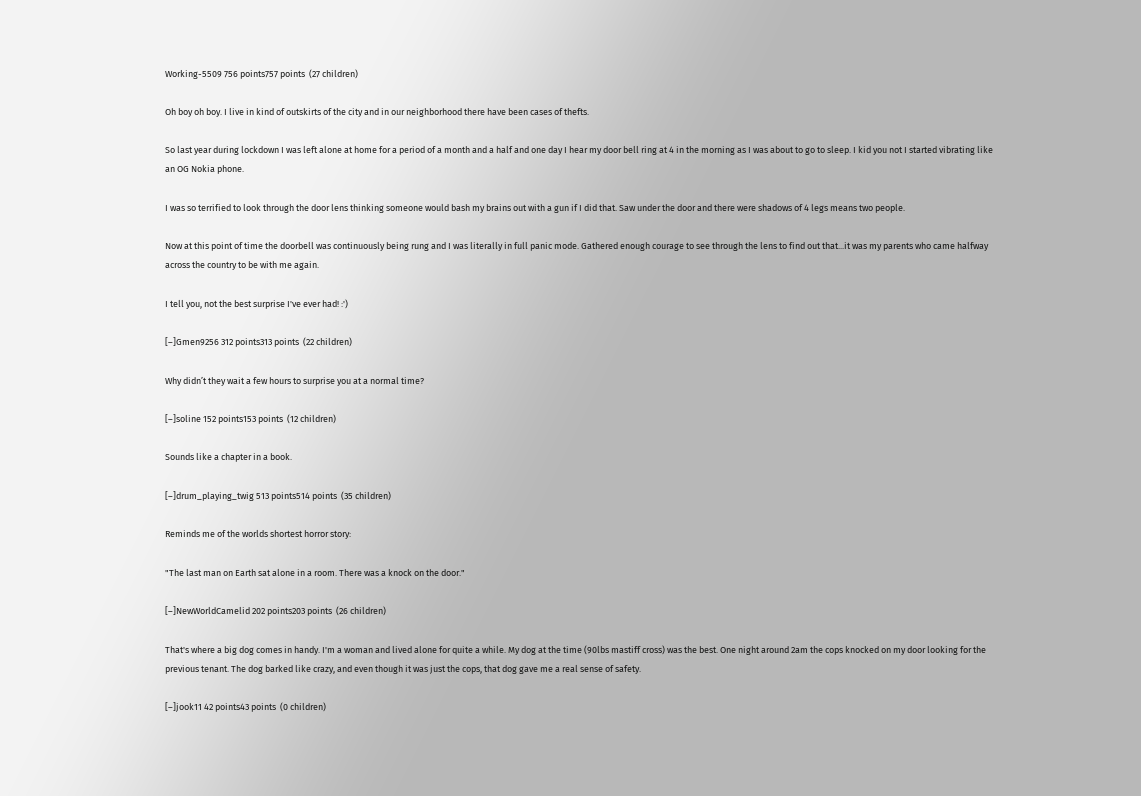Working-5509 756 points757 points  (27 children)

Oh boy oh boy. I live in kind of outskirts of the city and in our neighborhood there have been cases of thefts.

So last year during lockdown I was left alone at home for a period of a month and a half and one day I hear my door bell ring at 4 in the morning as I was about to go to sleep. I kid you not I started vibrating like an OG Nokia phone.

I was so terrified to look through the door lens thinking someone would bash my brains out with a gun if I did that. Saw under the door and there were shadows of 4 legs means two people.

Now at this point of time the doorbell was continuously being rung and I was literally in full panic mode. Gathered enough courage to see through the lens to find out that...it was my parents who came halfway across the country to be with me again.

I tell you, not the best surprise I've ever had! :')

[–]Gmen9256 312 points313 points  (22 children)

Why didn’t they wait a few hours to surprise you at a normal time?

[–]soline 152 points153 points  (12 children)

Sounds like a chapter in a book.

[–]drum_playing_twig 513 points514 points  (35 children)

Reminds me of the worlds shortest horror story:

"The last man on Earth sat alone in a room. There was a knock on the door."

[–]NewWorldCamelid 202 points203 points  (26 children)

That's where a big dog comes in handy. I'm a woman and lived alone for quite a while. My dog at the time (90lbs mastiff cross) was the best. One night around 2am the cops knocked on my door looking for the previous tenant. The dog barked like crazy, and even though it was just the cops, that dog gave me a real sense of safety.

[–]jook11 42 points43 points  (0 children)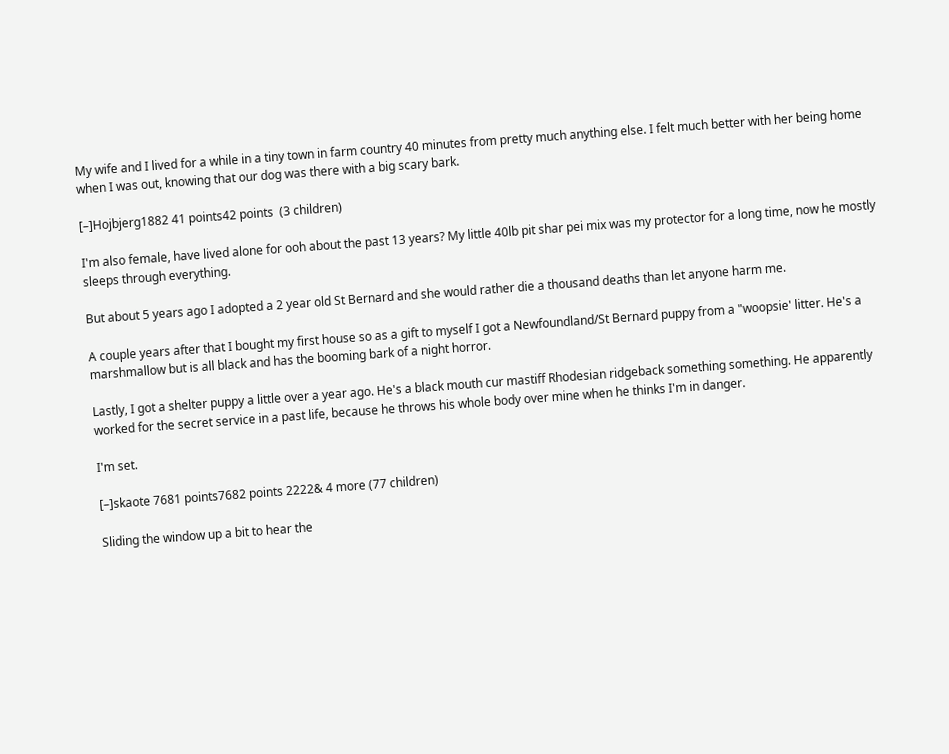My wife and I lived for a while in a tiny town in farm country 40 minutes from pretty much anything else. I felt much better with her being home when I was out, knowing that our dog was there with a big scary bark.

[–]Hojbjerg1882 41 points42 points  (3 children)

I'm also female, have lived alone for ooh about the past 13 years? My little 40lb pit shar pei mix was my protector for a long time, now he mostly sleeps through everything.

But about 5 years ago I adopted a 2 year old St Bernard and she would rather die a thousand deaths than let anyone harm me.

A couple years after that I bought my first house so as a gift to myself I got a Newfoundland/St Bernard puppy from a "woopsie' litter. He's a marshmallow but is all black and has the booming bark of a night horror.

Lastly, I got a shelter puppy a little over a year ago. He's a black mouth cur mastiff Rhodesian ridgeback something something. He apparently worked for the secret service in a past life, because he throws his whole body over mine when he thinks I'm in danger.

I'm set.

[–]skaote 7681 points7682 points 2222& 4 more (77 children)

Sliding the window up a bit to hear the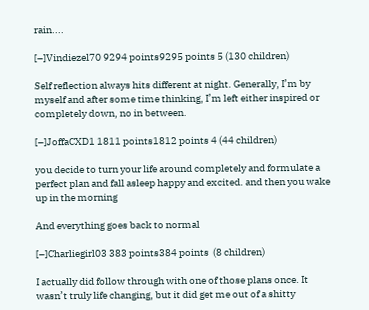rain....

[–]Vindiezel70 9294 points9295 points 5 (130 children)

Self reflection always hits different at night. Generally, I’m by myself and after some time thinking, I’m left either inspired or completely down, no in between.

[–]JoffaCXD1 1811 points1812 points 4 (44 children)

you decide to turn your life around completely and formulate a perfect plan and fall asleep happy and excited. and then you wake up in the morning

And everything goes back to normal

[–]Charliegirl03 383 points384 points  (8 children)

I actually did follow through with one of those plans once. It wasn’t truly life changing, but it did get me out of a shitty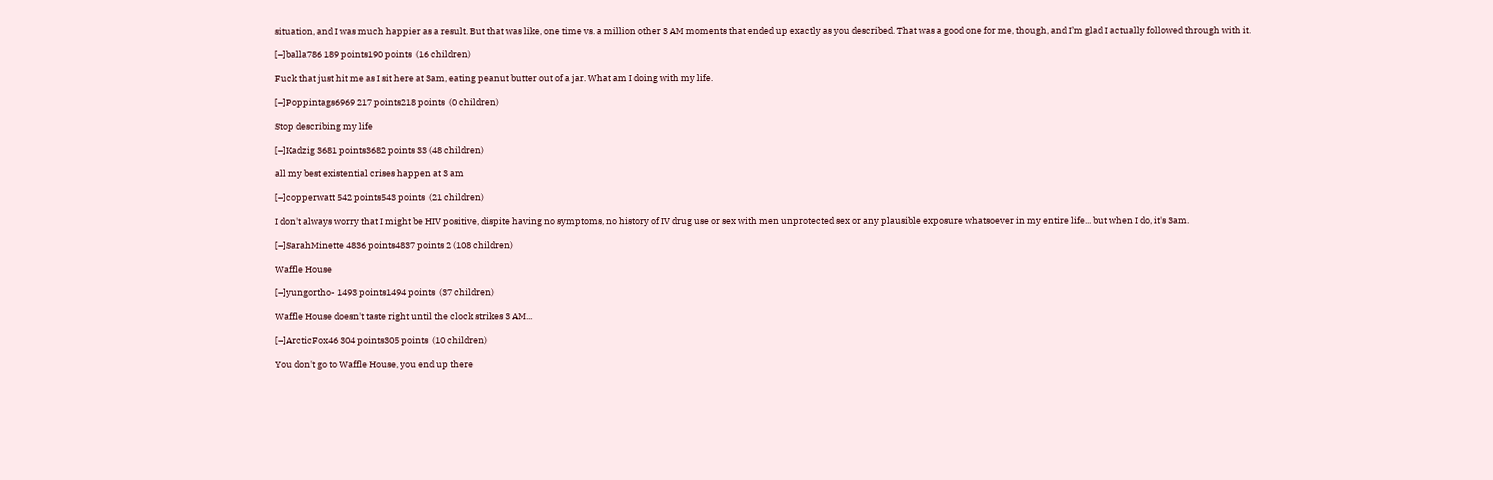situation, and I was much happier as a result. But that was like, one time vs. a million other 3 AM moments that ended up exactly as you described. That was a good one for me, though, and I’m glad I actually followed through with it.

[–]balla786 189 points190 points  (16 children)

Fuck that just hit me as I sit here at 3am, eating peanut butter out of a jar. What am I doing with my life.

[–]Poppintags6969 217 points218 points  (0 children)

Stop describing my life

[–]Kadzig 3681 points3682 points 33 (48 children)

all my best existential crises happen at 3 am

[–]copperwatt 542 points543 points  (21 children)

I don't always worry that I might be HIV positive, dispite having no symptoms, no history of IV drug use or sex with men unprotected sex or any plausible exposure whatsoever in my entire life... but when I do, it's 3am.

[–]SarahMinette 4836 points4837 points 2 (108 children)

Waffle House

[–]yungortho- 1493 points1494 points  (37 children)

Waffle House doesn't taste right until the clock strikes 3 AM...

[–]ArcticFox46 304 points305 points  (10 children)

You don't go to Waffle House, you end up there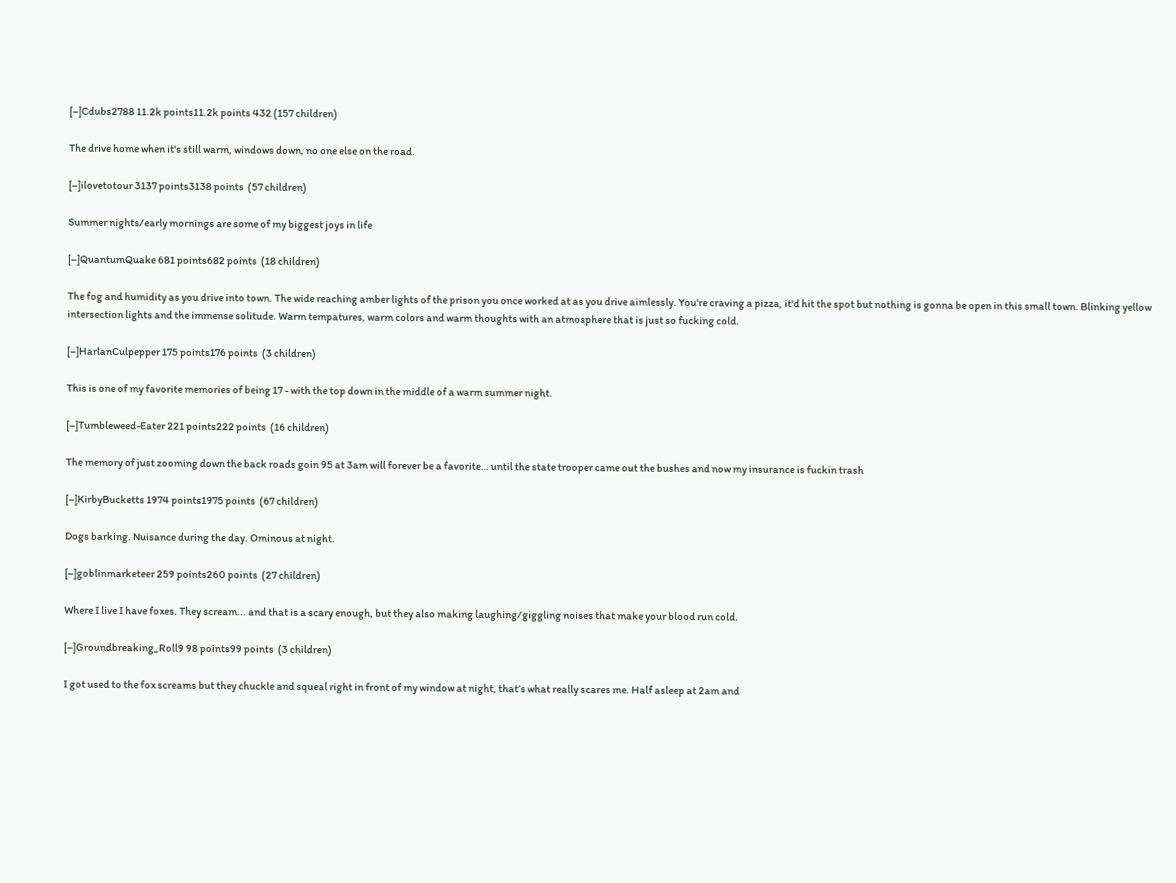[–]Cdubs2788 11.2k points11.2k points 432 (157 children)

The drive home when it's still warm, windows down, no one else on the road.

[–]ilovetotour 3137 points3138 points  (57 children)

Summer nights/early mornings are some of my biggest joys in life

[–]QuantumQuake 681 points682 points  (18 children)

The fog and humidity as you drive into town. The wide reaching amber lights of the prison you once worked at as you drive aimlessly. You're craving a pizza, it'd hit the spot but nothing is gonna be open in this small town. Blinking yellow intersection lights and the immense solitude. Warm tempatures, warm colors and warm thoughts with an atmosphere that is just so fucking cold.

[–]HarlanCulpepper 175 points176 points  (3 children)

This is one of my favorite memories of being 17 - with the top down in the middle of a warm summer night.

[–]Tumbleweed-Eater 221 points222 points  (16 children)

The memory of just zooming down the back roads goin 95 at 3am will forever be a favorite… until the state trooper came out the bushes and now my insurance is fuckin trash

[–]KirbyBucketts 1974 points1975 points  (67 children)

Dogs barking. Nuisance during the day. Ominous at night.

[–]goblinmarketeer 259 points260 points  (27 children)

Where I live I have foxes. They scream... and that is a scary enough, but they also making laughing/giggling noises that make your blood run cold.

[–]Groundbreaking_Roll9 98 points99 points  (3 children)

I got used to the fox screams but they chuckle and squeal right in front of my window at night, that’s what really scares me. Half asleep at 2am and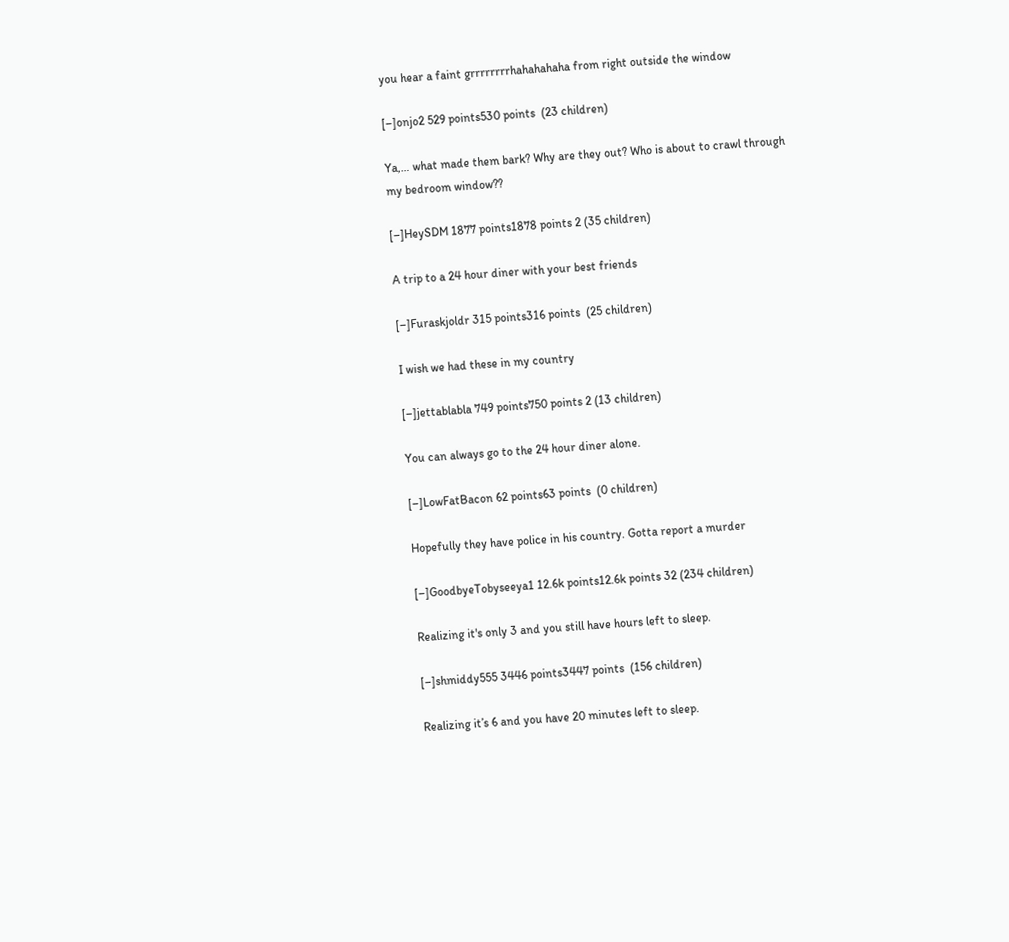you hear a faint grrrrrrrrhahahahaha from right outside the window

[–]onjo2 529 points530 points  (23 children)

Ya,… what made them bark? Why are they out? Who is about to crawl through my bedroom window??

[–]HeySDM 1877 points1878 points 2 (35 children)

A trip to a 24 hour diner with your best friends

[–]Furaskjoldr 315 points316 points  (25 children)

I wish we had these in my country

[–]jettablabla 749 points750 points 2 (13 children)

You can always go to the 24 hour diner alone.

[–]LowFatBacon 62 points63 points  (0 children)

Hopefully they have police in his country. Gotta report a murder

[–]GoodbyeTobyseeya1 12.6k points12.6k points 32 (234 children)

Realizing it's only 3 and you still have hours left to sleep.

[–]shmiddy555 3446 points3447 points  (156 children)

Realizing it’s 6 and you have 20 minutes left to sleep.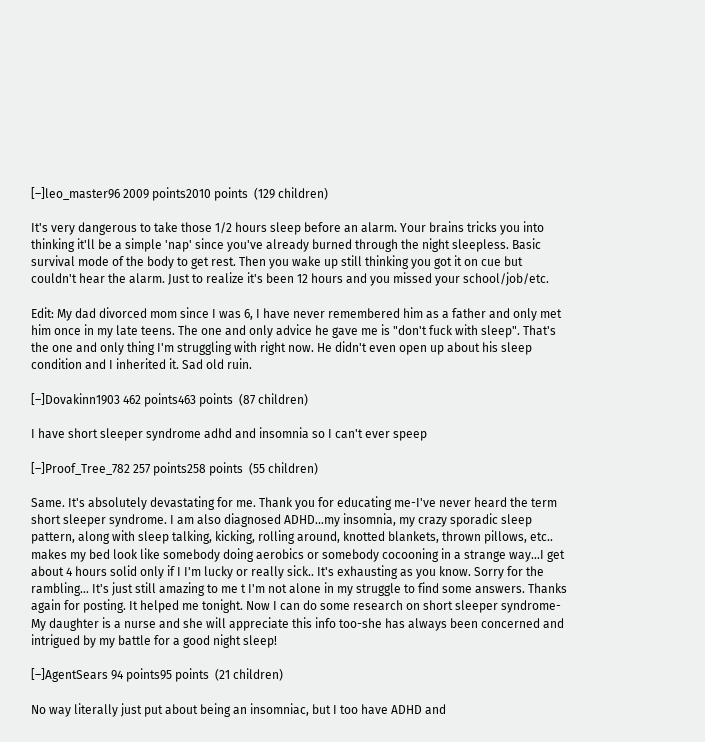[–]leo_master96 2009 points2010 points  (129 children)

It's very dangerous to take those 1/2 hours sleep before an alarm. Your brains tricks you into thinking it'll be a simple 'nap' since you've already burned through the night sleepless. Basic survival mode of the body to get rest. Then you wake up still thinking you got it on cue but couldn't hear the alarm. Just to realize it's been 12 hours and you missed your school/job/etc.

Edit: My dad divorced mom since I was 6, I have never remembered him as a father and only met him once in my late teens. The one and only advice he gave me is "don't fuck with sleep". That's the one and only thing I'm struggling with right now. He didn't even open up about his sleep condition and I inherited it. Sad old ruin.

[–]Dovakinn1903 462 points463 points  (87 children)

I have short sleeper syndrome adhd and insomnia so I can't ever speep

[–]Proof_Tree_782 257 points258 points  (55 children)

Same. It's absolutely devastating for me. Thank you for educating me-I've never heard the term short sleeper syndrome. I am also diagnosed ADHD...my insomnia, my crazy sporadic sleep pattern, along with sleep talking, kicking, rolling around, knotted blankets, thrown pillows, etc.. makes my bed look like somebody doing aerobics or somebody cocooning in a strange way...I get about 4 hours solid only if I I'm lucky or really sick.. It's exhausting as you know. Sorry for the rambling... It's just still amazing to me t I'm not alone in my struggle to find some answers. Thanks again for posting. It helped me tonight. Now I can do some research on short sleeper syndrome-My daughter is a nurse and she will appreciate this info too-she has always been concerned and intrigued by my battle for a good night sleep!

[–]AgentSears 94 points95 points  (21 children)

No way literally just put about being an insomniac, but I too have ADHD and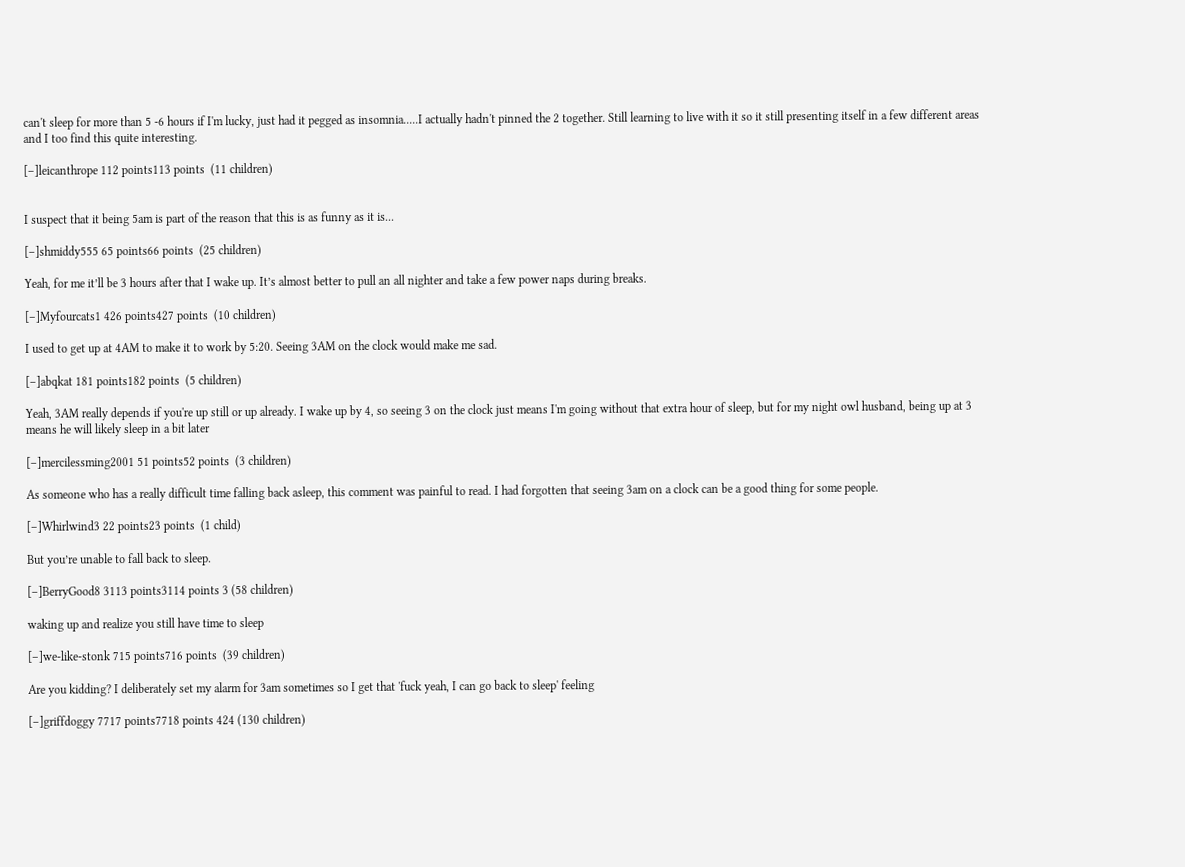can't sleep for more than 5 -6 hours if I'm lucky, just had it pegged as insomnia.....I actually hadn't pinned the 2 together. Still learning to live with it so it still presenting itself in a few different areas and I too find this quite interesting.

[–]leicanthrope 112 points113 points  (11 children)


I suspect that it being 5am is part of the reason that this is as funny as it is...

[–]shmiddy555 65 points66 points  (25 children)

Yeah, for me it’ll be 3 hours after that I wake up. It’s almost better to pull an all nighter and take a few power naps during breaks.

[–]Myfourcats1 426 points427 points  (10 children)

I used to get up at 4AM to make it to work by 5:20. Seeing 3AM on the clock would make me sad.

[–]abqkat 181 points182 points  (5 children)

Yeah, 3AM really depends if you're up still or up already. I wake up by 4, so seeing 3 on the clock just means I'm going without that extra hour of sleep, but for my night owl husband, being up at 3 means he will likely sleep in a bit later

[–]mercilessming2001 51 points52 points  (3 children)

As someone who has a really difficult time falling back asleep, this comment was painful to read. I had forgotten that seeing 3am on a clock can be a good thing for some people.

[–]Whirlwind3 22 points23 points  (1 child)

But you’re unable to fall back to sleep.

[–]BerryGood8 3113 points3114 points 3 (58 children)

waking up and realize you still have time to sleep

[–]we-like-stonk 715 points716 points  (39 children)

Are you kidding? I deliberately set my alarm for 3am sometimes so I get that 'fuck yeah, I can go back to sleep' feeling

[–]griffdoggy 7717 points7718 points 424 (130 children)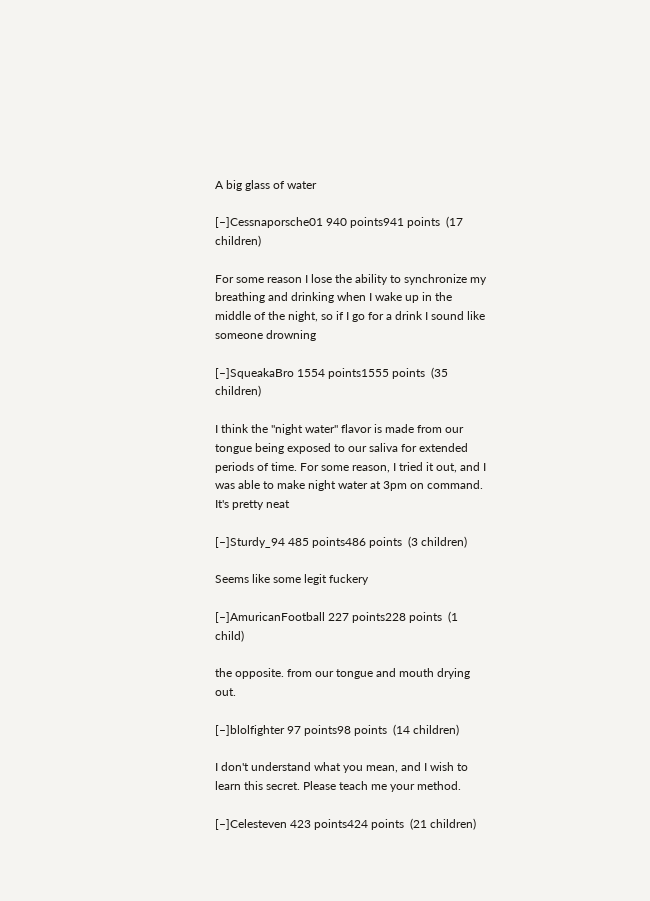A big glass of water

[–]Cessnaporsche01 940 points941 points  (17 children)

For some reason I lose the ability to synchronize my breathing and drinking when I wake up in the middle of the night, so if I go for a drink I sound like someone drowning

[–]SqueakaBro 1554 points1555 points  (35 children)

I think the "night water" flavor is made from our tongue being exposed to our saliva for extended periods of time. For some reason, I tried it out, and I was able to make night water at 3pm on command. It's pretty neat

[–]Sturdy_94 485 points486 points  (3 children)

Seems like some legit fuckery

[–]AmuricanFootball 227 points228 points  (1 child)

the opposite. from our tongue and mouth drying out.

[–]blolfighter 97 points98 points  (14 children)

I don't understand what you mean, and I wish to learn this secret. Please teach me your method.

[–]Celesteven 423 points424 points  (21 children)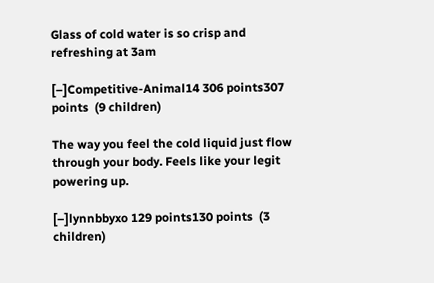Glass of cold water is so crisp and refreshing at 3am

[–]Competitive-Animal14 306 points307 points  (9 children)

The way you feel the cold liquid just flow through your body. Feels like your legit powering up.

[–]lynnbbyxo 129 points130 points  (3 children)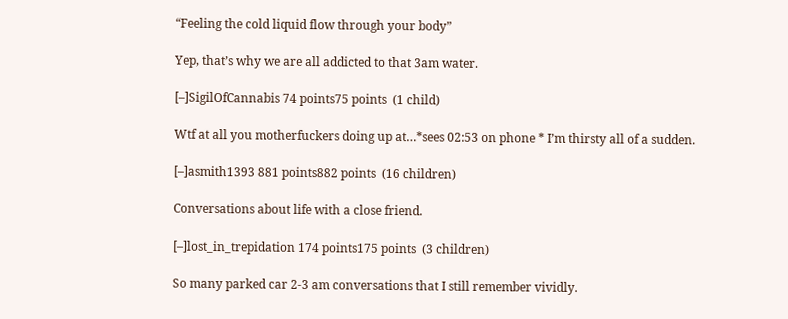“Feeling the cold liquid flow through your body”

Yep, that’s why we are all addicted to that 3am water.

[–]SigilOfCannabis 74 points75 points  (1 child)

Wtf at all you motherfuckers doing up at…*sees 02:53 on phone * I’m thirsty all of a sudden.

[–]asmith1393 881 points882 points  (16 children)

Conversations about life with a close friend.

[–]lost_in_trepidation 174 points175 points  (3 children)

So many parked car 2-3 am conversations that I still remember vividly.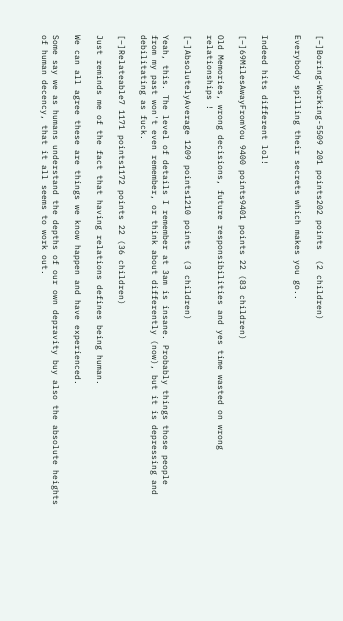[–]Boring-Working-5509 201 points202 points  (2 children)

Everybody spilling their secrets which makes you go..


Indeed hits different lol!

[–]69MilesAwayFromYou 9400 points9401 points 22 (83 children)

Old Memories, wrong decisions, future responsibilities and yes time wasted on wrong relationships !

[–]AbsolutelyAverage 1209 points1210 points  (3 children)

Yeah, this. The level of details I remember at 3am is insane. Probably things those people from my past won't even remember, or think about differently (now), but it is depressing and debilitating as fuck.

[–]Relateable7 1171 points1172 points 22 (36 children)

Just reminds me of the fact that having relations defines being human.

We can all agree these are things we know happen and have experienced.

Some say we as humans understand the depths of our own depravity buy also the absolute heights of human decency, that it all seems to work out.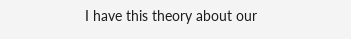I have this theory about our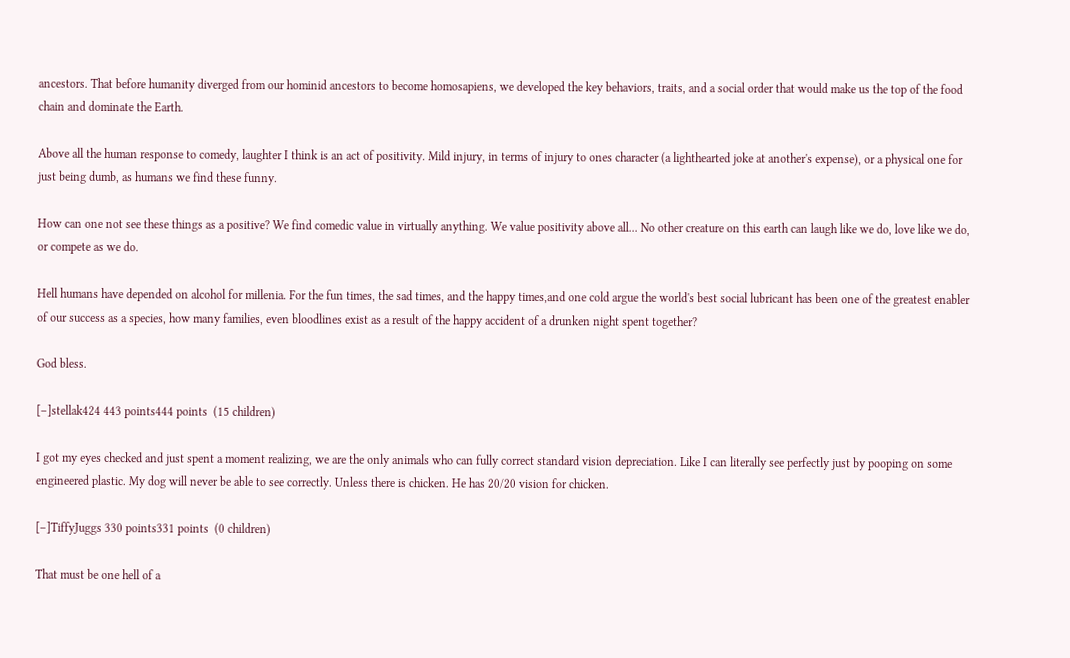ancestors. That before humanity diverged from our hominid ancestors to become homosapiens, we developed the key behaviors, traits, and a social order that would make us the top of the food chain and dominate the Earth.

Above all the human response to comedy, laughter I think is an act of positivity. Mild injury, in terms of injury to ones character (a lighthearted joke at another's expense), or a physical one for just being dumb, as humans we find these funny.

How can one not see these things as a positive? We find comedic value in virtually anything. We value positivity above all... No other creature on this earth can laugh like we do, love like we do, or compete as we do.

Hell humans have depended on alcohol for millenia. For the fun times, the sad times, and the happy times,and one cold argue the world's best social lubricant has been one of the greatest enabler of our success as a species, how many families, even bloodlines exist as a result of the happy accident of a drunken night spent together?

God bless.

[–]stellak424 443 points444 points  (15 children)

I got my eyes checked and just spent a moment realizing, we are the only animals who can fully correct standard vision depreciation. Like I can literally see perfectly just by pooping on some engineered plastic. My dog will never be able to see correctly. Unless there is chicken. He has 20/20 vision for chicken.

[–]TiffyJuggs 330 points331 points  (0 children)

That must be one hell of a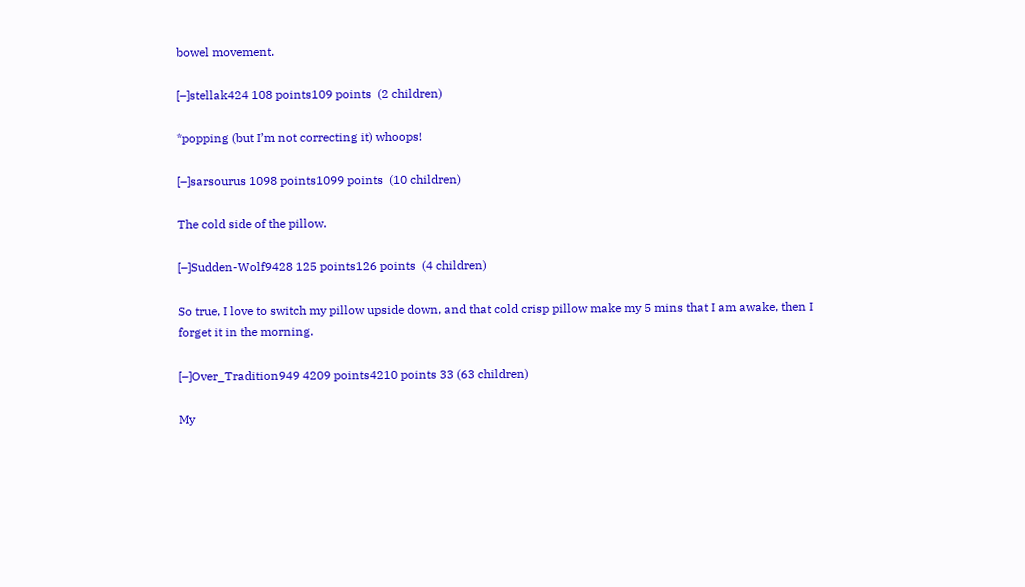bowel movement.

[–]stellak424 108 points109 points  (2 children)

*popping (but I’m not correcting it) whoops!

[–]sarsourus 1098 points1099 points  (10 children)

The cold side of the pillow.

[–]Sudden-Wolf9428 125 points126 points  (4 children)

So true, I love to switch my pillow upside down, and that cold crisp pillow make my 5 mins that I am awake, then I forget it in the morning.

[–]Over_Tradition949 4209 points4210 points 33 (63 children)

My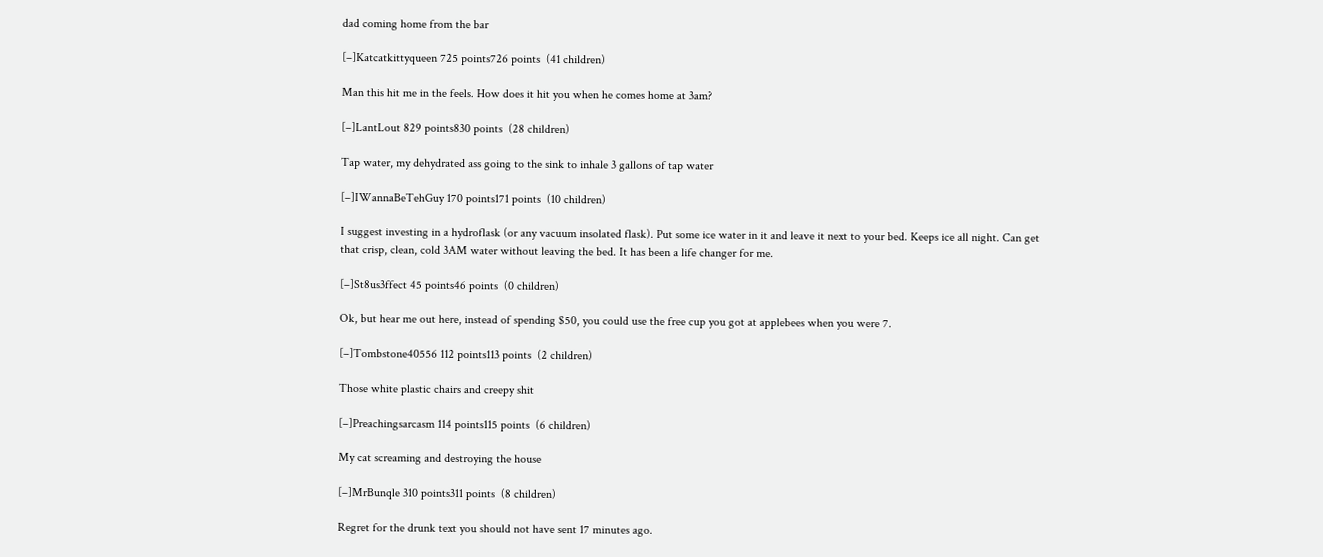dad coming home from the bar

[–]Katcatkittyqueen 725 points726 points  (41 children)

Man this hit me in the feels. How does it hit you when he comes home at 3am?

[–]LantLout 829 points830 points  (28 children)

Tap water, my dehydrated ass going to the sink to inhale 3 gallons of tap water

[–]IWannaBeTehGuy 170 points171 points  (10 children)

I suggest investing in a hydroflask (or any vacuum insolated flask). Put some ice water in it and leave it next to your bed. Keeps ice all night. Can get that crisp, clean, cold 3AM water without leaving the bed. It has been a life changer for me.

[–]St8us3ffect 45 points46 points  (0 children)

Ok, but hear me out here, instead of spending $50, you could use the free cup you got at applebees when you were 7.

[–]Tombstone40556 112 points113 points  (2 children)

Those white plastic chairs and creepy shit

[–]Preachingsarcasm 114 points115 points  (6 children)

My cat screaming and destroying the house

[–]MrBunqle 310 points311 points  (8 children)

Regret for the drunk text you should not have sent 17 minutes ago.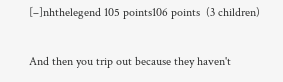[–]nhthelegend 105 points106 points  (3 children)

And then you trip out because they haven't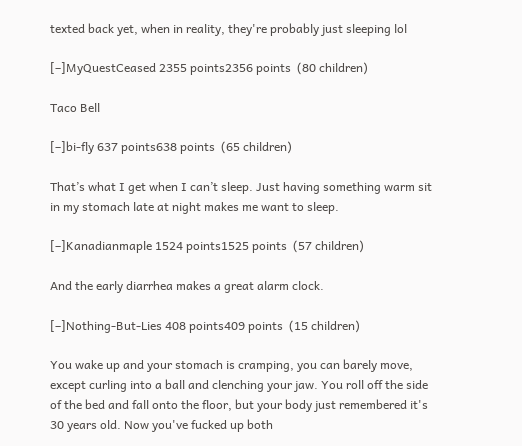texted back yet, when in reality, they're probably just sleeping lol

[–]MyQuestCeased 2355 points2356 points  (80 children)

Taco Bell

[–]bi-fly 637 points638 points  (65 children)

That’s what I get when I can’t sleep. Just having something warm sit in my stomach late at night makes me want to sleep.

[–]Kanadianmaple 1524 points1525 points  (57 children)

And the early diarrhea makes a great alarm clock.

[–]Nothing-But-Lies 408 points409 points  (15 children)

You wake up and your stomach is cramping, you can barely move, except curling into a ball and clenching your jaw. You roll off the side of the bed and fall onto the floor, but your body just remembered it's 30 years old. Now you've fucked up both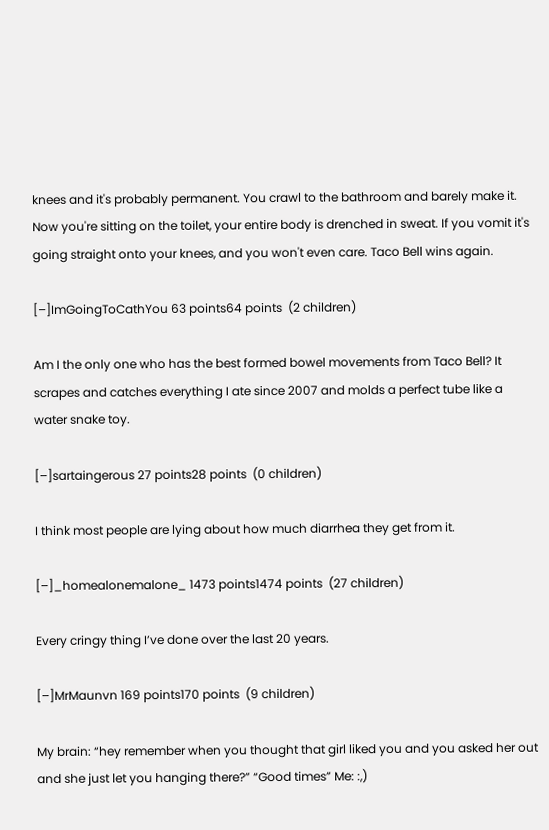knees and it's probably permanent. You crawl to the bathroom and barely make it. Now you're sitting on the toilet, your entire body is drenched in sweat. If you vomit it's going straight onto your knees, and you won't even care. Taco Bell wins again.

[–]ImGoingToCathYou 63 points64 points  (2 children)

Am I the only one who has the best formed bowel movements from Taco Bell? It scrapes and catches everything I ate since 2007 and molds a perfect tube like a water snake toy.

[–]sartaingerous 27 points28 points  (0 children)

I think most people are lying about how much diarrhea they get from it.

[–]_homealonemalone_ 1473 points1474 points  (27 children)

Every cringy thing I’ve done over the last 20 years.

[–]MrMaunvn 169 points170 points  (9 children)

My brain: “hey remember when you thought that girl liked you and you asked her out and she just let you hanging there?” “Good times” Me: :,)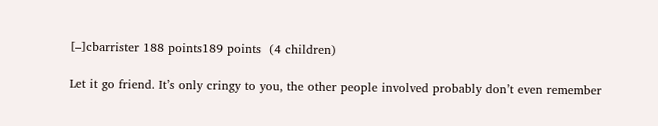[–]cbarrister 188 points189 points  (4 children)

Let it go friend. It’s only cringy to you, the other people involved probably don’t even remember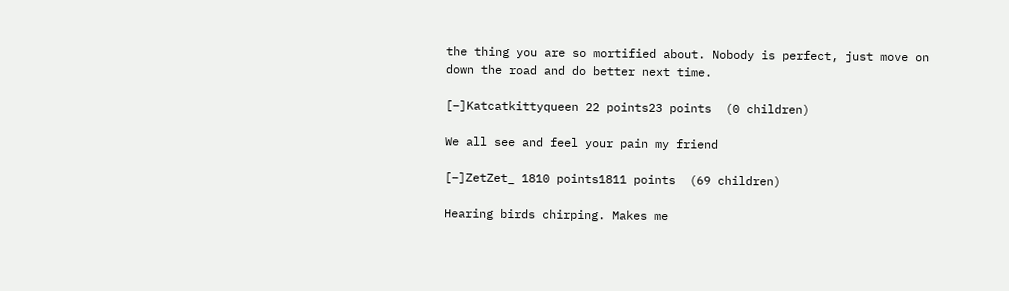the thing you are so mortified about. Nobody is perfect, just move on down the road and do better next time.

[–]Katcatkittyqueen 22 points23 points  (0 children)

We all see and feel your pain my friend

[–]ZetZet_ 1810 points1811 points  (69 children)

Hearing birds chirping. Makes me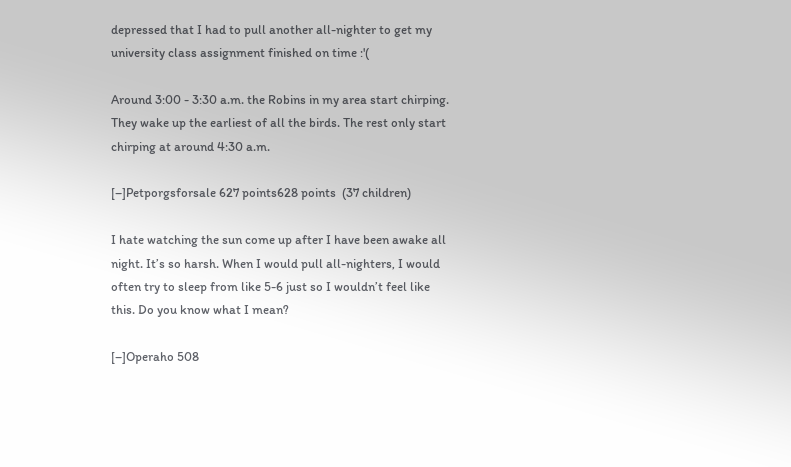depressed that I had to pull another all-nighter to get my university class assignment finished on time :'(

Around 3:00 - 3:30 a.m. the Robins in my area start chirping. They wake up the earliest of all the birds. The rest only start chirping at around 4:30 a.m.

[–]Petporgsforsale 627 points628 points  (37 children)

I hate watching the sun come up after I have been awake all night. It’s so harsh. When I would pull all-nighters, I would often try to sleep from like 5-6 just so I wouldn’t feel like this. Do you know what I mean?

[–]Operaho 508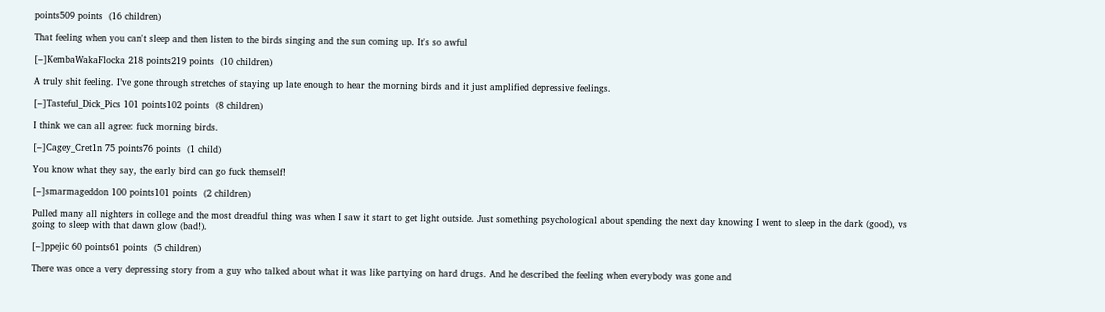points509 points  (16 children)

That feeling when you can't sleep and then listen to the birds singing and the sun coming up. It's so awful

[–]KembaWakaFlocka 218 points219 points  (10 children)

A truly shit feeling. I’ve gone through stretches of staying up late enough to hear the morning birds and it just amplified depressive feelings.

[–]Tasteful_Dick_Pics 101 points102 points  (8 children)

I think we can all agree: fuck morning birds.

[–]Cagey_Cret1n 75 points76 points  (1 child)

You know what they say, the early bird can go fuck themself!

[–]smarmageddon 100 points101 points  (2 children)

Pulled many all nighters in college and the most dreadful thing was when I saw it start to get light outside. Just something psychological about spending the next day knowing I went to sleep in the dark (good), vs going to sleep with that dawn glow (bad!).

[–]ppejic 60 points61 points  (5 children)

There was once a very depressing story from a guy who talked about what it was like partying on hard drugs. And he described the feeling when everybody was gone and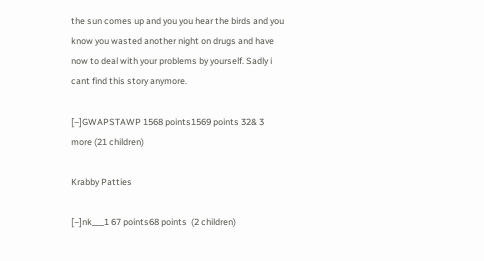the sun comes up and you you hear the birds and you know you wasted another night on drugs and have now to deal with your problems by yourself. Sadly i cant find this story anymore.

[–]GWAPSTAWP 1568 points1569 points 32& 3 more (21 children)

Krabby Patties

[–]nk___1 67 points68 points  (2 children)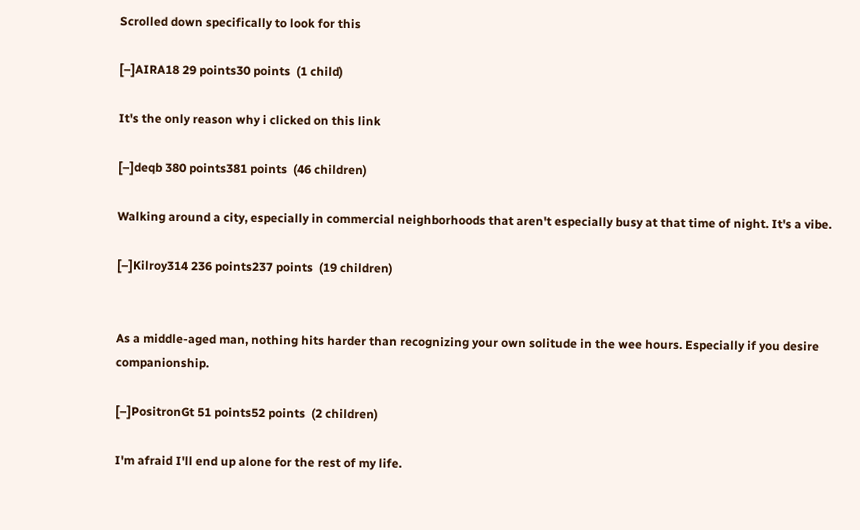Scrolled down specifically to look for this

[–]AIRA18 29 points30 points  (1 child)

It's the only reason why i clicked on this link

[–]deqb 380 points381 points  (46 children)

Walking around a city, especially in commercial neighborhoods that aren't especially busy at that time of night. It's a vibe.

[–]Kilroy314 236 points237 points  (19 children)


As a middle-aged man, nothing hits harder than recognizing your own solitude in the wee hours. Especially if you desire companionship.

[–]PositronGt 51 points52 points  (2 children)

I'm afraid I'll end up alone for the rest of my life.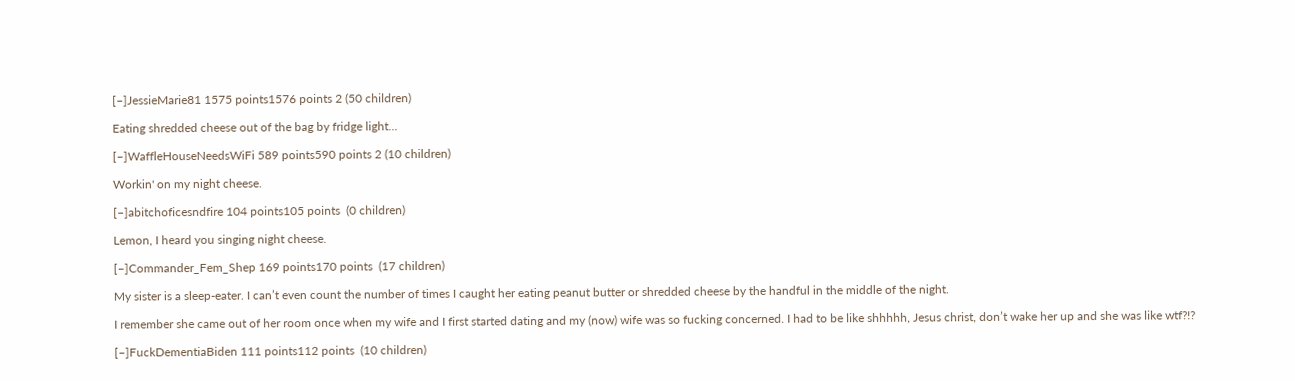[–]JessieMarie81 1575 points1576 points 2 (50 children)

Eating shredded cheese out of the bag by fridge light...

[–]WaffleHouseNeedsWiFi 589 points590 points 2 (10 children)

Workin' on my night cheese.

[–]abitchoficesndfire 104 points105 points  (0 children)

Lemon, I heard you singing night cheese.

[–]Commander_Fem_Shep 169 points170 points  (17 children)

My sister is a sleep-eater. I can’t even count the number of times I caught her eating peanut butter or shredded cheese by the handful in the middle of the night.

I remember she came out of her room once when my wife and I first started dating and my (now) wife was so fucking concerned. I had to be like shhhhh, Jesus christ, don’t wake her up and she was like wtf?!?

[–]FuckDementiaBiden 111 points112 points  (10 children)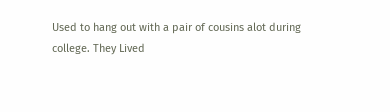Used to hang out with a pair of cousins alot during college. They Lived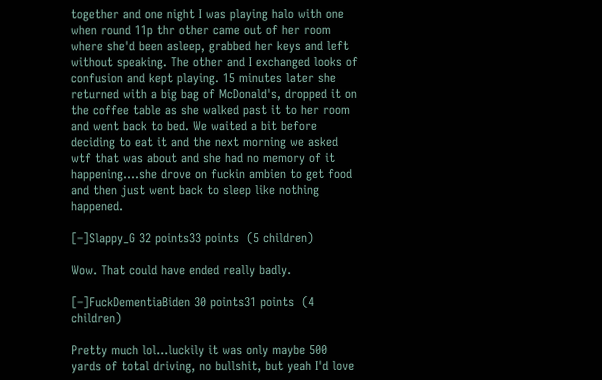together and one night I was playing halo with one when round 11p thr other came out of her room where she'd been asleep, grabbed her keys and left without speaking. The other and I exchanged looks of confusion and kept playing. 15 minutes later she returned with a big bag of McDonald's, dropped it on the coffee table as she walked past it to her room and went back to bed. We waited a bit before deciding to eat it and the next morning we asked wtf that was about and she had no memory of it happening....she drove on fuckin ambien to get food and then just went back to sleep like nothing happened.

[–]Slappy_G 32 points33 points  (5 children)

Wow. That could have ended really badly.

[–]FuckDementiaBiden 30 points31 points  (4 children)

Pretty much lol...luckily it was only maybe 500 yards of total driving, no bullshit, but yeah I'd love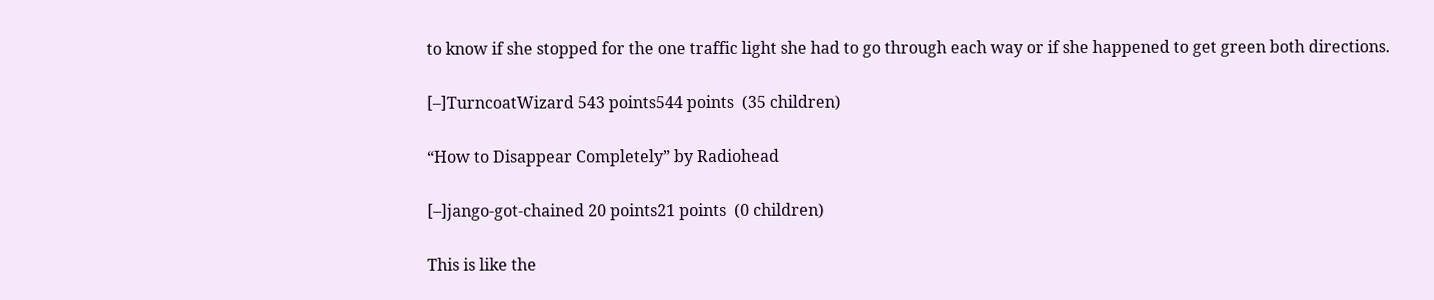to know if she stopped for the one traffic light she had to go through each way or if she happened to get green both directions.

[–]TurncoatWizard 543 points544 points  (35 children)

“How to Disappear Completely” by Radiohead

[–]jango-got-chained 20 points21 points  (0 children)

This is like the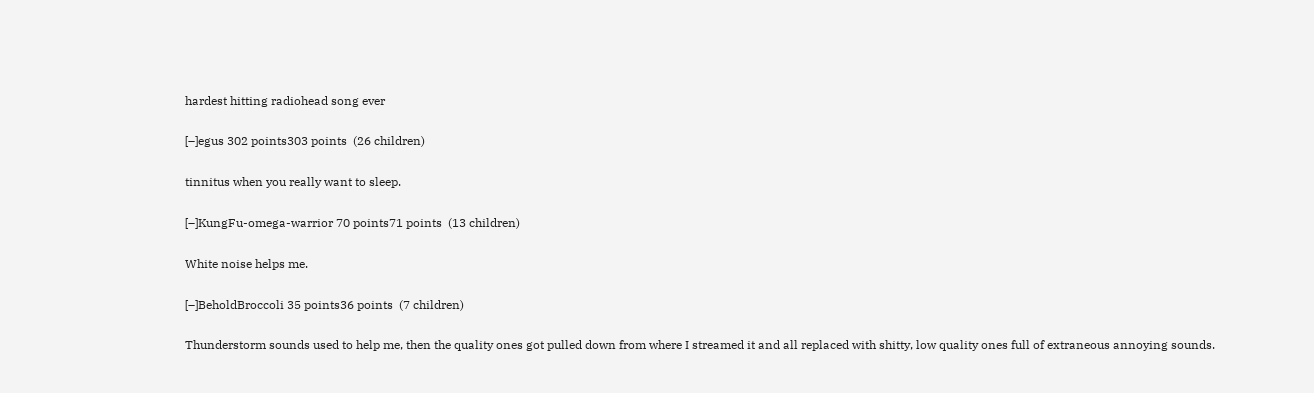hardest hitting radiohead song ever

[–]egus 302 points303 points  (26 children)

tinnitus when you really want to sleep.

[–]KungFu-omega-warrior 70 points71 points  (13 children)

White noise helps me.

[–]BeholdBroccoli 35 points36 points  (7 children)

Thunderstorm sounds used to help me, then the quality ones got pulled down from where I streamed it and all replaced with shitty, low quality ones full of extraneous annoying sounds.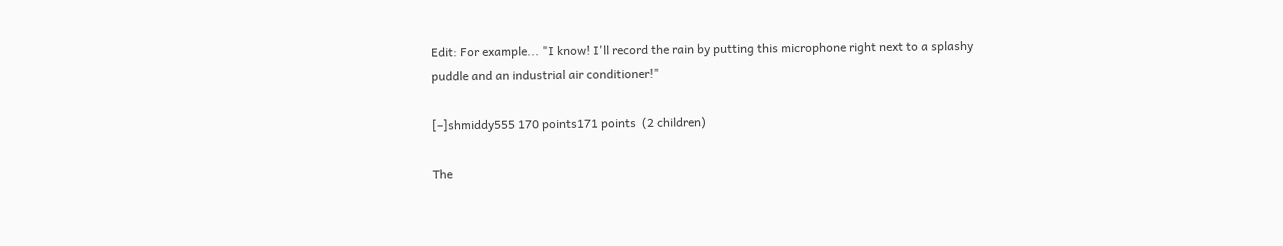Edit: For example... "I know! I'll record the rain by putting this microphone right next to a splashy puddle and an industrial air conditioner!"

[–]shmiddy555 170 points171 points  (2 children)

The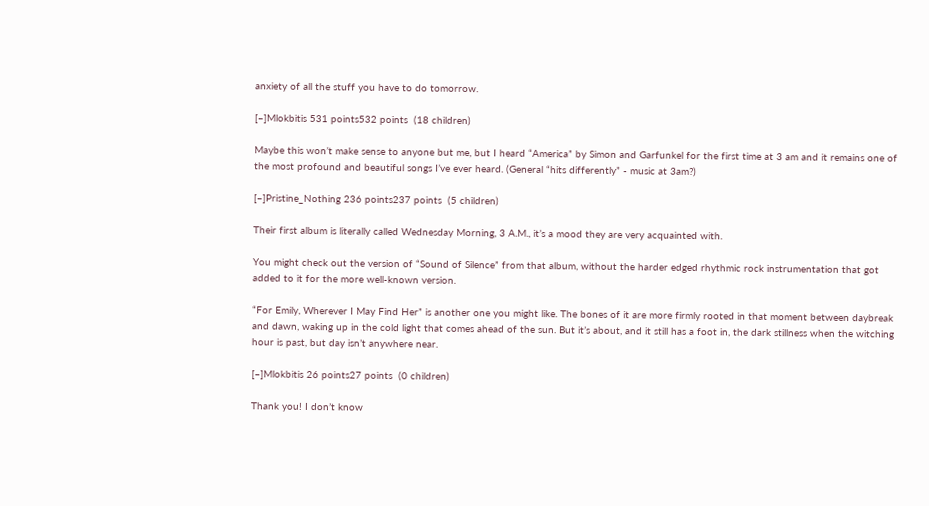anxiety of all the stuff you have to do tomorrow.

[–]Mlokbitis 531 points532 points  (18 children)

Maybe this won’t make sense to anyone but me, but I heard “America” by Simon and Garfunkel for the first time at 3 am and it remains one of the most profound and beautiful songs I’ve ever heard. (General “hits differently” - music at 3am?)

[–]Pristine_Nothing 236 points237 points  (5 children)

Their first album is literally called Wednesday Morning, 3 A.M., it’s a mood they are very acquainted with.

You might check out the version of “Sound of Silence” from that album, without the harder edged rhythmic rock instrumentation that got added to it for the more well-known version.

“For Emily, Wherever I May Find Her” is another one you might like. The bones of it are more firmly rooted in that moment between daybreak and dawn, waking up in the cold light that comes ahead of the sun. But it’s about, and it still has a foot in, the dark stillness when the witching hour is past, but day isn’t anywhere near.

[–]Mlokbitis 26 points27 points  (0 children)

Thank you! I don’t know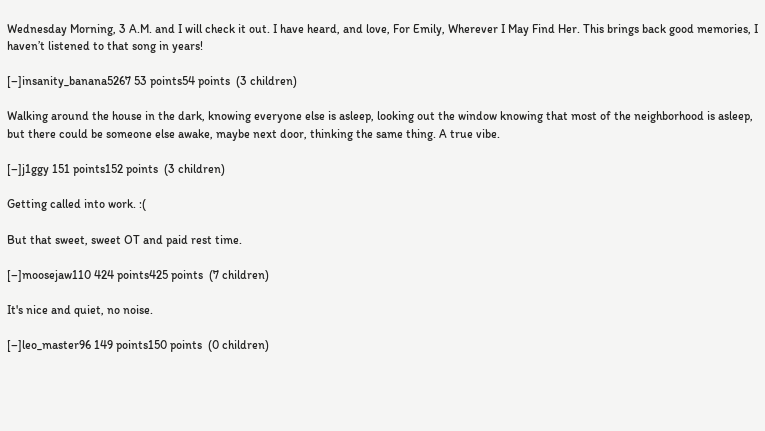Wednesday Morning, 3 A.M. and I will check it out. I have heard, and love, For Emily, Wherever I May Find Her. This brings back good memories, I haven’t listened to that song in years!

[–]insanity_banana5267 53 points54 points  (3 children)

Walking around the house in the dark, knowing everyone else is asleep, looking out the window knowing that most of the neighborhood is asleep, but there could be someone else awake, maybe next door, thinking the same thing. A true vibe.

[–]j1ggy 151 points152 points  (3 children)

Getting called into work. :(

But that sweet, sweet OT and paid rest time.

[–]moosejaw110 424 points425 points  (7 children)

It's nice and quiet, no noise.

[–]leo_master96 149 points150 points  (0 children)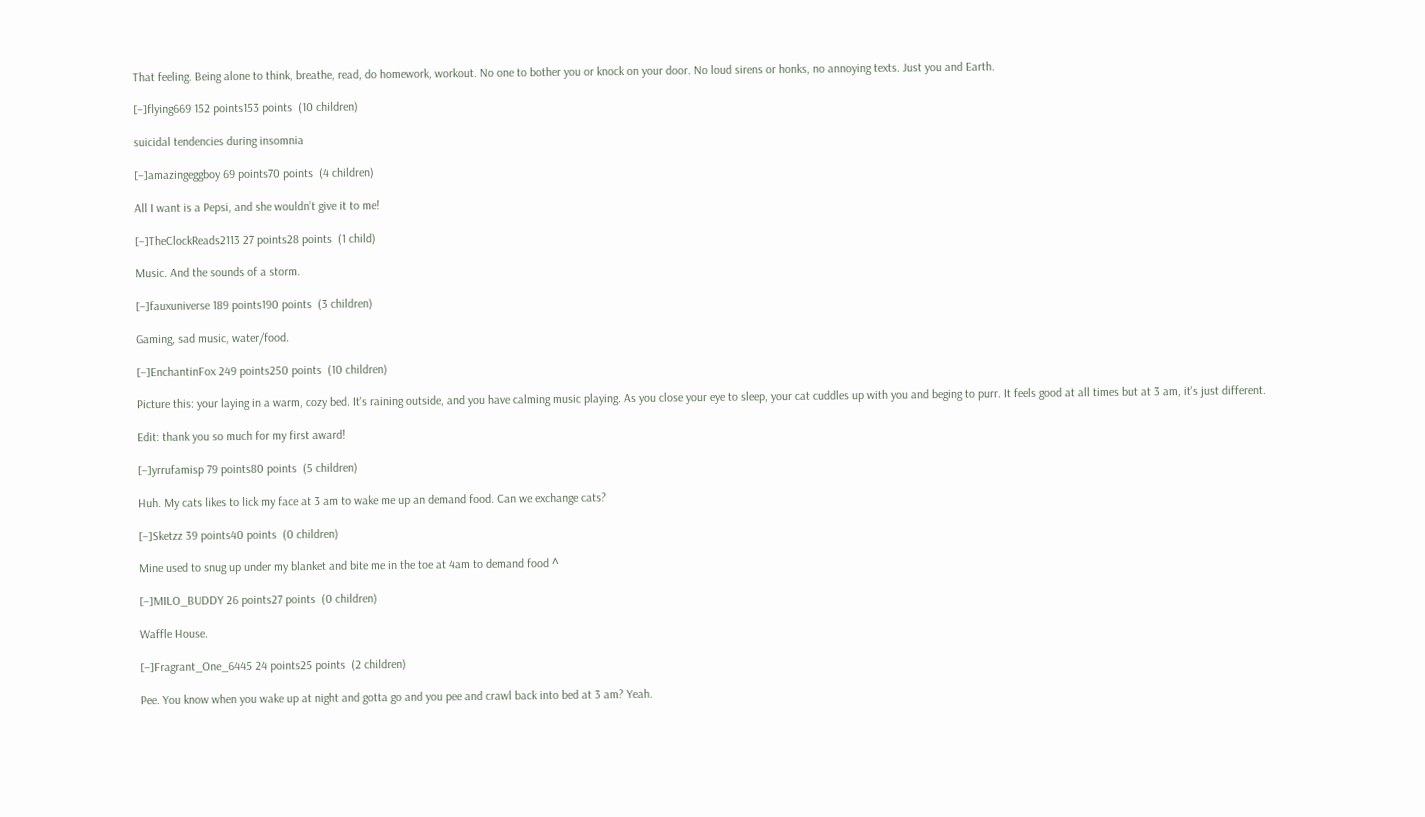That feeling. Being alone to think, breathe, read, do homework, workout. No one to bother you or knock on your door. No loud sirens or honks, no annoying texts. Just you and Earth.

[–]flying669 152 points153 points  (10 children)

suicidal tendencies during insomnia

[–]amazingeggboy 69 points70 points  (4 children)

All I want is a Pepsi, and she wouldn’t give it to me!

[–]TheClockReads2113 27 points28 points  (1 child)

Music. And the sounds of a storm.

[–]fauxuniverse 189 points190 points  (3 children)

Gaming, sad music, water/food.

[–]EnchantinFox 249 points250 points  (10 children)

Picture this: your laying in a warm, cozy bed. It's raining outside, and you have calming music playing. As you close your eye to sleep, your cat cuddles up with you and beging to purr. It feels good at all times but at 3 am, it's just different.

Edit: thank you so much for my first award!

[–]yrrufamisp 79 points80 points  (5 children)

Huh. My cats likes to lick my face at 3 am to wake me up an demand food. Can we exchange cats?

[–]Sketzz 39 points40 points  (0 children)

Mine used to snug up under my blanket and bite me in the toe at 4am to demand food ^

[–]MILO_BUDDY 26 points27 points  (0 children)

Waffle House.

[–]Fragrant_One_6445 24 points25 points  (2 children)

Pee. You know when you wake up at night and gotta go and you pee and crawl back into bed at 3 am? Yeah.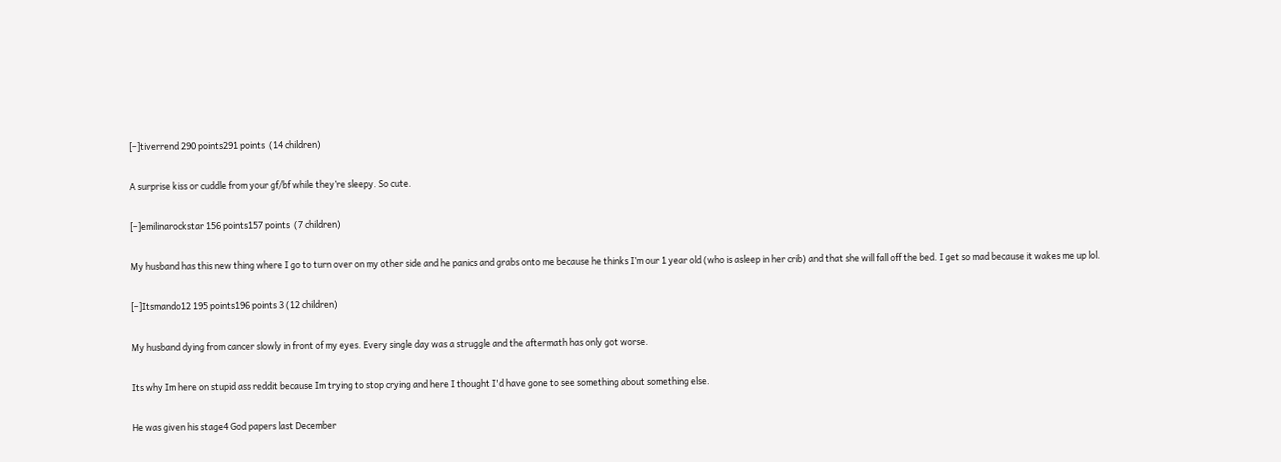[–]tiverrend 290 points291 points  (14 children)

A surprise kiss or cuddle from your gf/bf while they’re sleepy. So cute.

[–]emilinarockstar 156 points157 points  (7 children)

My husband has this new thing where I go to turn over on my other side and he panics and grabs onto me because he thinks I’m our 1 year old (who is asleep in her crib) and that she will fall off the bed. I get so mad because it wakes me up lol.

[–]Itsmando12 195 points196 points 3 (12 children)

My husband dying from cancer slowly in front of my eyes. Every single day was a struggle and the aftermath has only got worse.

Its why Im here on stupid ass reddit because Im trying to stop crying and here I thought I'd have gone to see something about something else.

He was given his stage4 God papers last December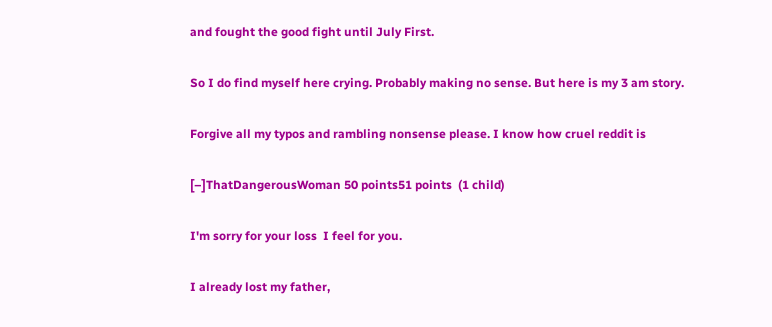and fought the good fight until July First.

So I do find myself here crying. Probably making no sense. But here is my 3 am story.

Forgive all my typos and rambling nonsense please. I know how cruel reddit is

[–]ThatDangerousWoman 50 points51 points  (1 child)

I'm sorry for your loss  I feel for you.

I already lost my father,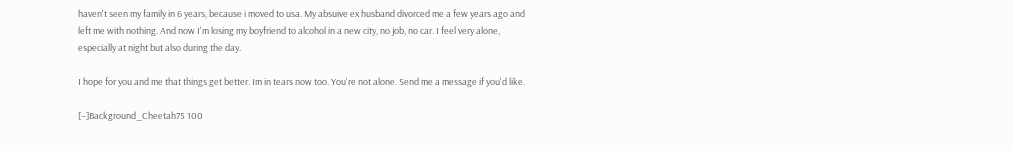haven't seen my family in 6 years, because i moved to usa. My absuive ex husband divorced me a few years ago and left me with nothing. And now I'm losing my boyfriend to alcohol in a new city, no job, no car. I feel very alone, especially at night but also during the day.

I hope for you and me that things get better. Im in tears now too. You're not alone. Send me a message if you'd like.

[–]Background_Cheetah75 100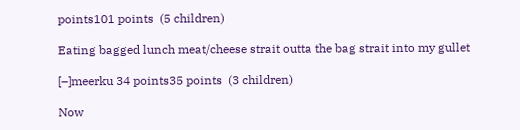points101 points  (5 children)

Eating bagged lunch meat/cheese strait outta the bag strait into my gullet

[–]meerku 34 points35 points  (3 children)

Now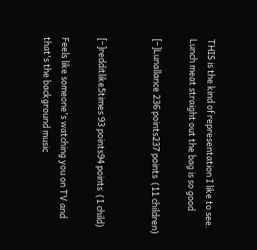THIS is the kind of representation I like to see. Lunch meat straight out the bag is so good

[–]Lunallance 236 points237 points  (11 children)


[–]redditlike5times 93 points94 points  (1 child)

Feels like someone's watching you on TV and that's the background music